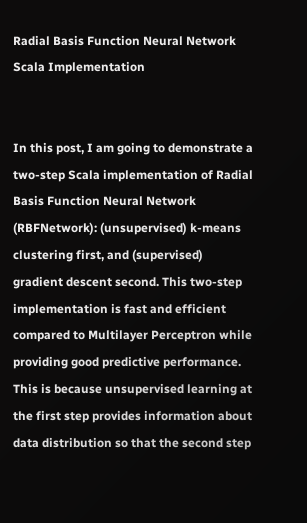Radial Basis Function Neural Network Scala Implementation


In this post, I am going to demonstrate a two-step Scala implementation of Radial Basis Function Neural Network (RBFNetwork): (unsupervised) k-means clustering first, and (supervised) gradient descent second. This two-step implementation is fast and efficient compared to Multilayer Perceptron while providing good predictive performance. This is because unsupervised learning at the first step provides information about data distribution so that the second step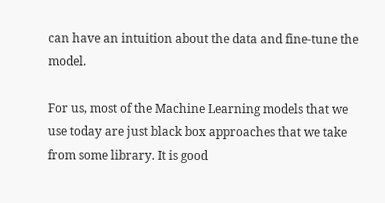can have an intuition about the data and fine-tune the model.

For us, most of the Machine Learning models that we use today are just black box approaches that we take from some library. It is good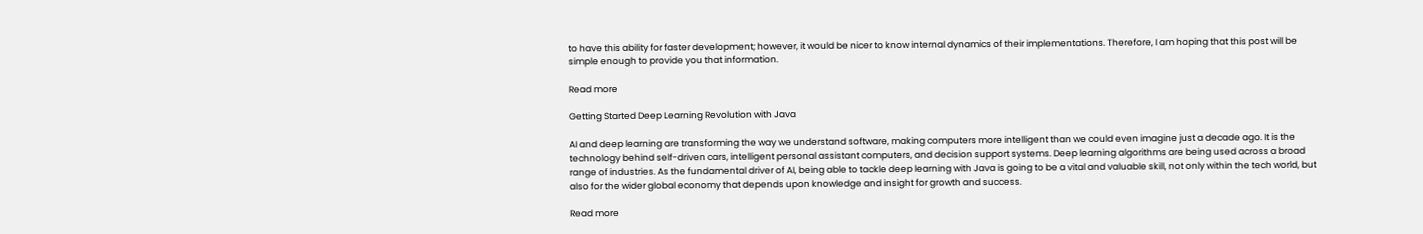to have this ability for faster development; however, it would be nicer to know internal dynamics of their implementations. Therefore, I am hoping that this post will be simple enough to provide you that information.

Read more

Getting Started Deep Learning Revolution with Java

AI and deep learning are transforming the way we understand software, making computers more intelligent than we could even imagine just a decade ago. It is the technology behind self-driven cars, intelligent personal assistant computers, and decision support systems. Deep learning algorithms are being used across a broad range of industries. As the fundamental driver of AI, being able to tackle deep learning with Java is going to be a vital and valuable skill, not only within the tech world, but also for the wider global economy that depends upon knowledge and insight for growth and success.

Read more